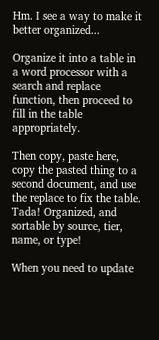Hm. I see a way to make it better organized...

Organize it into a table in a word processor with a search and replace function, then proceed to fill in the table appropriately.

Then copy, paste here, copy the pasted thing to a second document, and use the replace to fix the table. Tada! Organized, and sortable by source, tier, name, or type!

When you need to update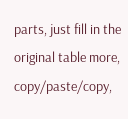parts, just fill in the original table more, copy/paste/copy,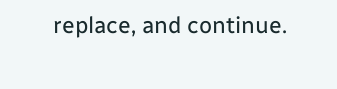replace, and continue.